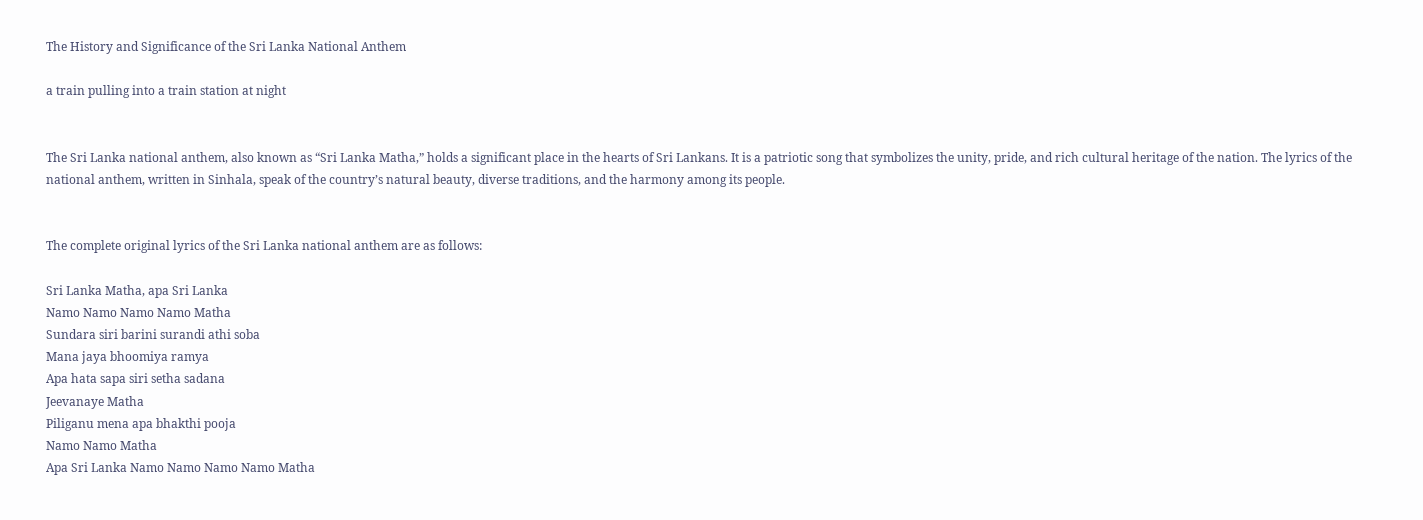The History and Significance of the Sri Lanka National Anthem

a train pulling into a train station at night


The Sri Lanka national anthem, also known as “Sri Lanka Matha,” holds a significant place in the hearts of Sri Lankans. It is a patriotic song that symbolizes the unity, pride, and rich cultural heritage of the nation. The lyrics of the national anthem, written in Sinhala, speak of the country’s natural beauty, diverse traditions, and the harmony among its people.


The complete original lyrics of the Sri Lanka national anthem are as follows:

Sri Lanka Matha, apa Sri Lanka
Namo Namo Namo Namo Matha
Sundara siri barini surandi athi soba
Mana jaya bhoomiya ramya
Apa hata sapa siri setha sadana
Jeevanaye Matha
Piliganu mena apa bhakthi pooja
Namo Namo Matha
Apa Sri Lanka Namo Namo Namo Namo Matha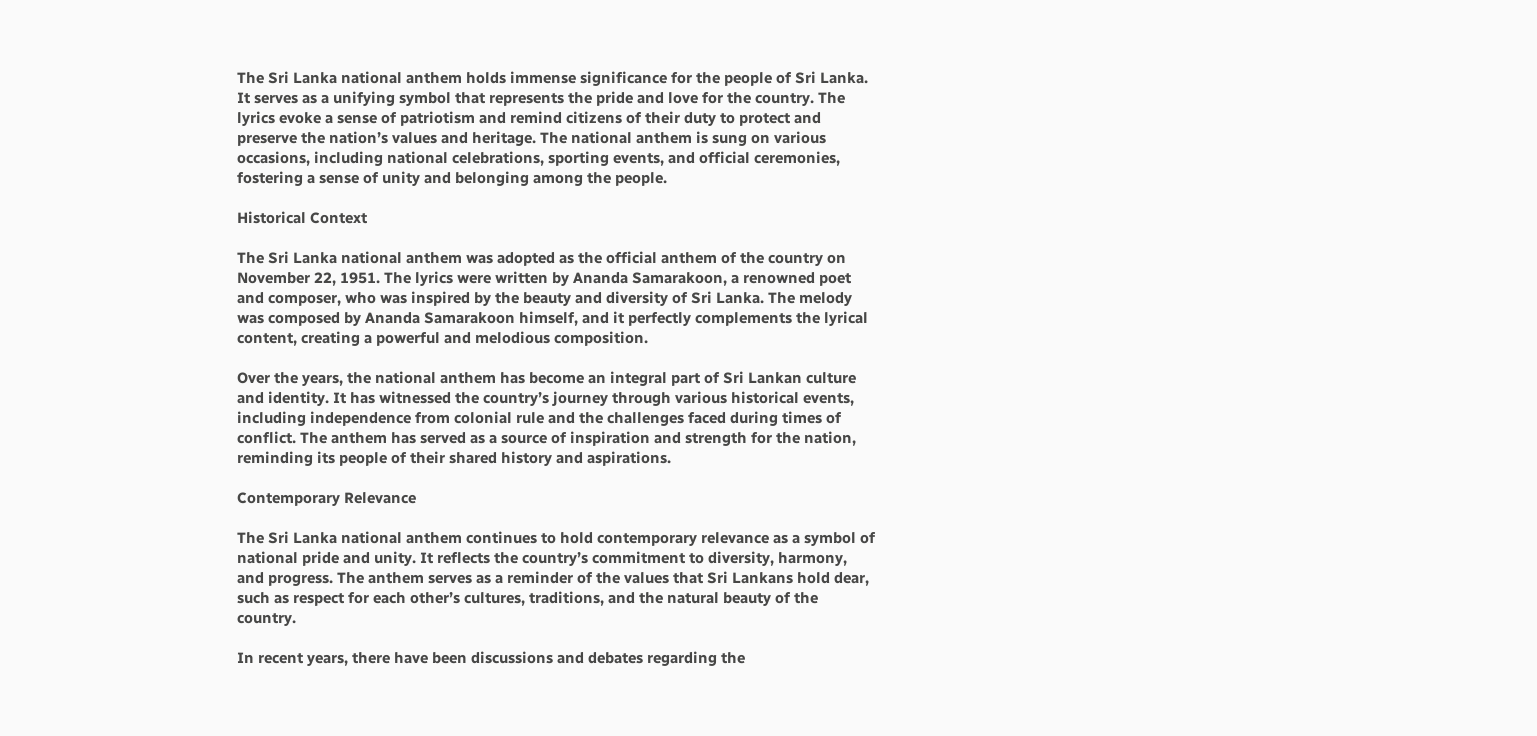The Sri Lanka national anthem holds immense significance for the people of Sri Lanka. It serves as a unifying symbol that represents the pride and love for the country. The lyrics evoke a sense of patriotism and remind citizens of their duty to protect and preserve the nation’s values and heritage. The national anthem is sung on various occasions, including national celebrations, sporting events, and official ceremonies, fostering a sense of unity and belonging among the people.

Historical Context

The Sri Lanka national anthem was adopted as the official anthem of the country on November 22, 1951. The lyrics were written by Ananda Samarakoon, a renowned poet and composer, who was inspired by the beauty and diversity of Sri Lanka. The melody was composed by Ananda Samarakoon himself, and it perfectly complements the lyrical content, creating a powerful and melodious composition.

Over the years, the national anthem has become an integral part of Sri Lankan culture and identity. It has witnessed the country’s journey through various historical events, including independence from colonial rule and the challenges faced during times of conflict. The anthem has served as a source of inspiration and strength for the nation, reminding its people of their shared history and aspirations.

Contemporary Relevance

The Sri Lanka national anthem continues to hold contemporary relevance as a symbol of national pride and unity. It reflects the country’s commitment to diversity, harmony, and progress. The anthem serves as a reminder of the values that Sri Lankans hold dear, such as respect for each other’s cultures, traditions, and the natural beauty of the country.

In recent years, there have been discussions and debates regarding the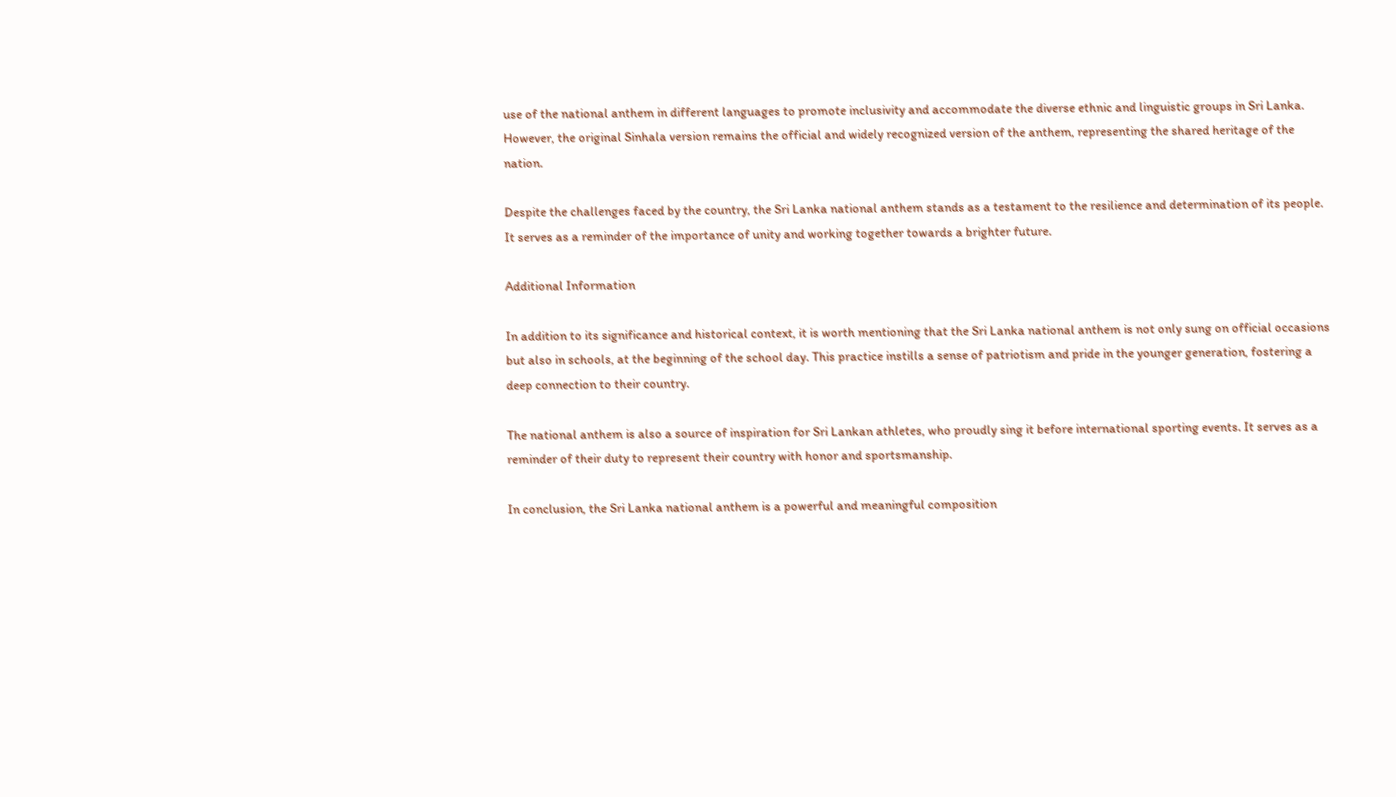use of the national anthem in different languages to promote inclusivity and accommodate the diverse ethnic and linguistic groups in Sri Lanka. However, the original Sinhala version remains the official and widely recognized version of the anthem, representing the shared heritage of the nation.

Despite the challenges faced by the country, the Sri Lanka national anthem stands as a testament to the resilience and determination of its people. It serves as a reminder of the importance of unity and working together towards a brighter future.

Additional Information

In addition to its significance and historical context, it is worth mentioning that the Sri Lanka national anthem is not only sung on official occasions but also in schools, at the beginning of the school day. This practice instills a sense of patriotism and pride in the younger generation, fostering a deep connection to their country.

The national anthem is also a source of inspiration for Sri Lankan athletes, who proudly sing it before international sporting events. It serves as a reminder of their duty to represent their country with honor and sportsmanship.

In conclusion, the Sri Lanka national anthem is a powerful and meaningful composition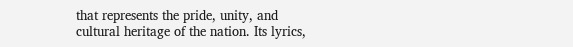that represents the pride, unity, and cultural heritage of the nation. Its lyrics,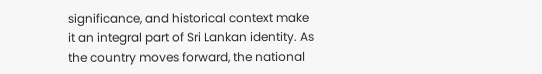significance, and historical context make it an integral part of Sri Lankan identity. As the country moves forward, the national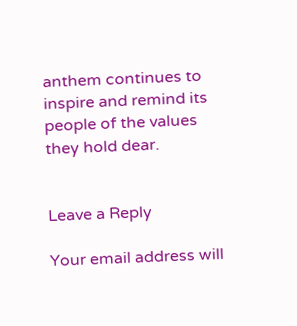anthem continues to inspire and remind its people of the values they hold dear.


Leave a Reply

Your email address will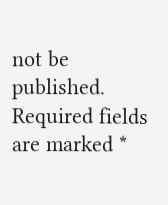not be published. Required fields are marked *